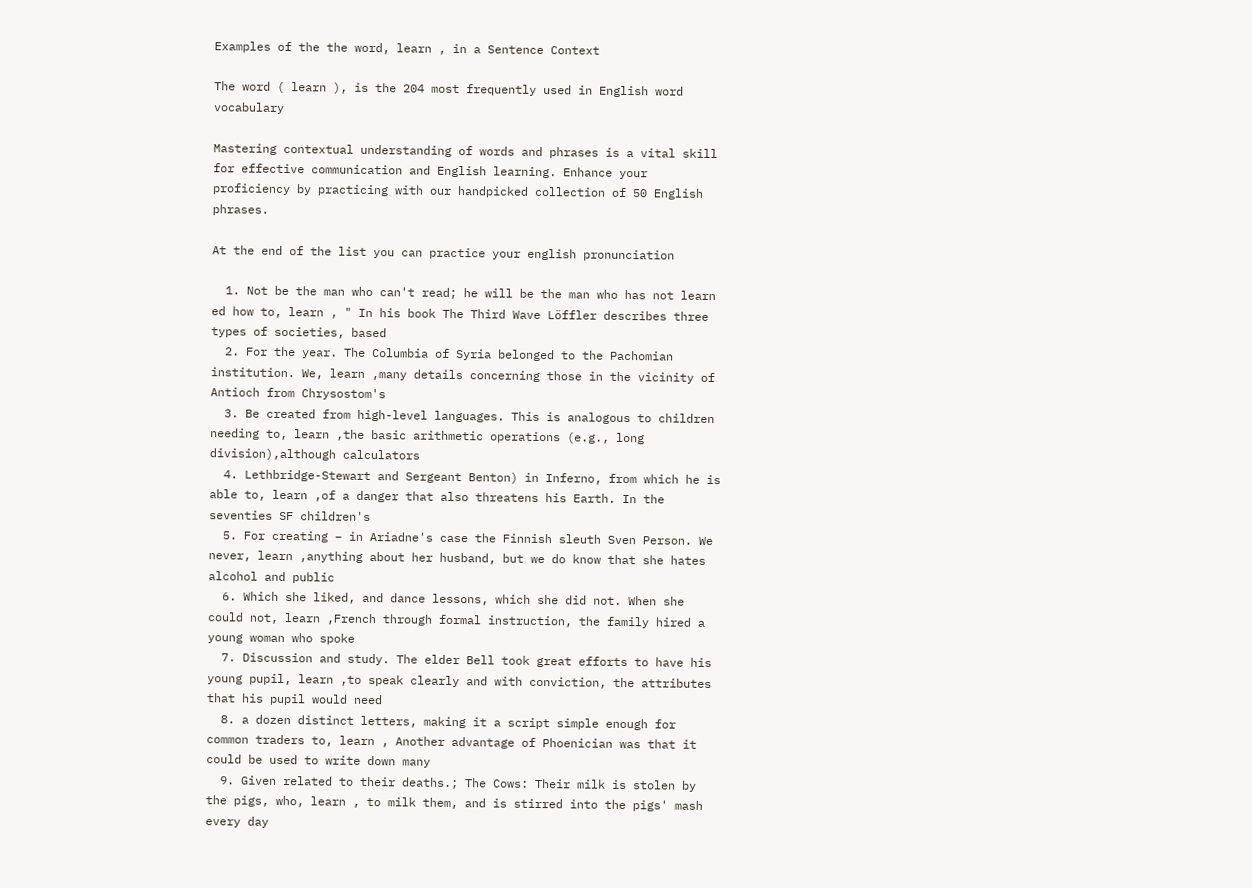Examples of the the word, learn , in a Sentence Context

The word ( learn ), is the 204 most frequently used in English word vocabulary

Mastering contextual understanding of words and phrases is a vital skill for effective communication and English learning. Enhance your proficiency by practicing with our handpicked collection of 50 English phrases.

At the end of the list you can practice your english pronunciation

  1. Not be the man who can't read; he will be the man who has not learn ed how to, learn , " In his book The Third Wave Löffler describes three types of societies, based
  2. For the year. The Columbia of Syria belonged to the Pachomian institution. We, learn ,many details concerning those in the vicinity of Antioch from Chrysostom's
  3. Be created from high-level languages. This is analogous to children needing to, learn ,the basic arithmetic operations (e.g., long division),although calculators
  4. Lethbridge-Stewart and Sergeant Benton) in Inferno, from which he is able to, learn ,of a danger that also threatens his Earth. In the seventies SF children's
  5. For creating – in Ariadne's case the Finnish sleuth Sven Person. We never, learn ,anything about her husband, but we do know that she hates alcohol and public
  6. Which she liked, and dance lessons, which she did not. When she could not, learn ,French through formal instruction, the family hired a young woman who spoke
  7. Discussion and study. The elder Bell took great efforts to have his young pupil, learn ,to speak clearly and with conviction, the attributes that his pupil would need
  8. a dozen distinct letters, making it a script simple enough for common traders to, learn , Another advantage of Phoenician was that it could be used to write down many
  9. Given related to their deaths.; The Cows: Their milk is stolen by the pigs, who, learn , to milk them, and is stirred into the pigs' mash every day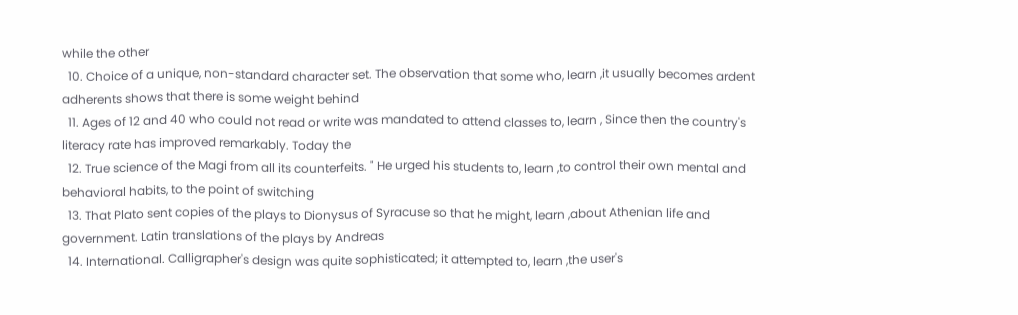while the other
  10. Choice of a unique, non-standard character set. The observation that some who, learn ,it usually becomes ardent adherents shows that there is some weight behind
  11. Ages of 12 and 40 who could not read or write was mandated to attend classes to, learn , Since then the country's literacy rate has improved remarkably. Today the
  12. True science of the Magi from all its counterfeits. " He urged his students to, learn ,to control their own mental and behavioral habits, to the point of switching
  13. That Plato sent copies of the plays to Dionysus of Syracuse so that he might, learn ,about Athenian life and government. Latin translations of the plays by Andreas
  14. International. Calligrapher's design was quite sophisticated; it attempted to, learn ,the user's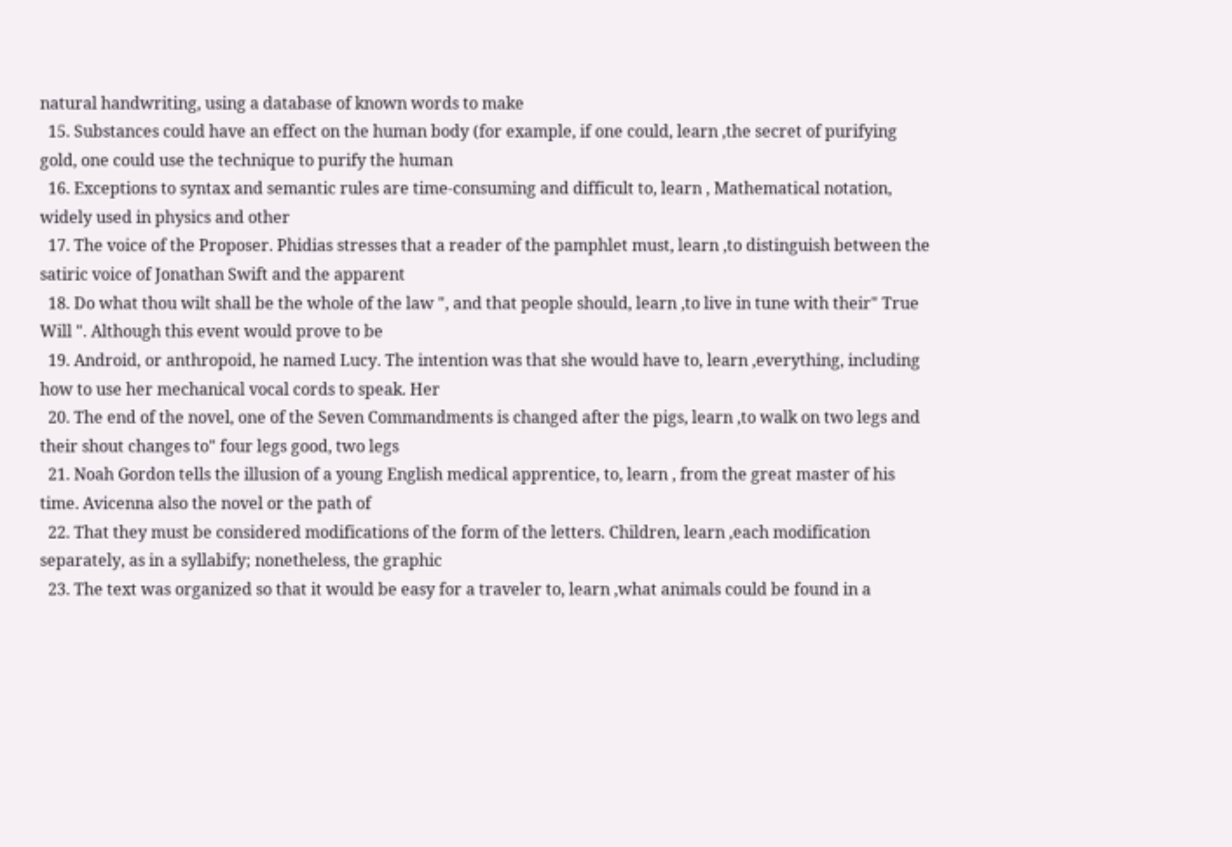natural handwriting, using a database of known words to make
  15. Substances could have an effect on the human body (for example, if one could, learn ,the secret of purifying gold, one could use the technique to purify the human
  16. Exceptions to syntax and semantic rules are time-consuming and difficult to, learn , Mathematical notation, widely used in physics and other
  17. The voice of the Proposer. Phidias stresses that a reader of the pamphlet must, learn ,to distinguish between the satiric voice of Jonathan Swift and the apparent
  18. Do what thou wilt shall be the whole of the law ", and that people should, learn ,to live in tune with their" True Will ". Although this event would prove to be
  19. Android, or anthropoid, he named Lucy. The intention was that she would have to, learn ,everything, including how to use her mechanical vocal cords to speak. Her
  20. The end of the novel, one of the Seven Commandments is changed after the pigs, learn ,to walk on two legs and their shout changes to" four legs good, two legs
  21. Noah Gordon tells the illusion of a young English medical apprentice, to, learn , from the great master of his time. Avicenna also the novel or the path of
  22. That they must be considered modifications of the form of the letters. Children, learn ,each modification separately, as in a syllabify; nonetheless, the graphic
  23. The text was organized so that it would be easy for a traveler to, learn ,what animals could be found in a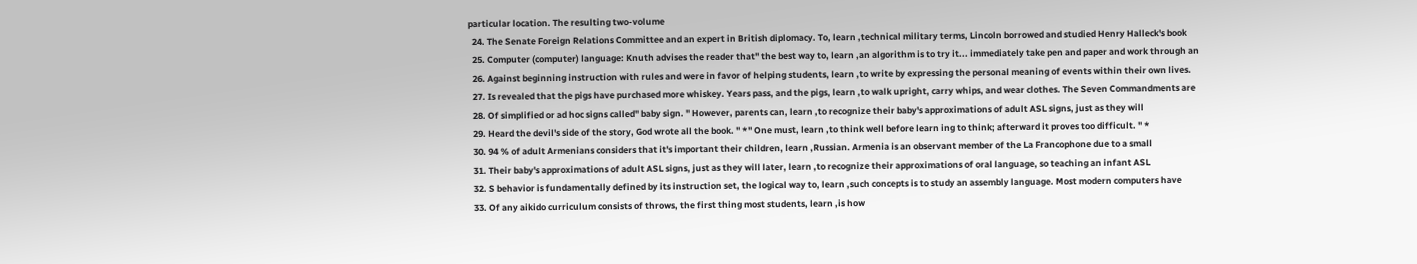particular location. The resulting two-volume
  24. The Senate Foreign Relations Committee and an expert in British diplomacy. To, learn ,technical military terms, Lincoln borrowed and studied Henry Halleck's book
  25. Computer (computer) language: Knuth advises the reader that" the best way to, learn ,an algorithm is to try it... immediately take pen and paper and work through an
  26. Against beginning instruction with rules and were in favor of helping students, learn ,to write by expressing the personal meaning of events within their own lives.
  27. Is revealed that the pigs have purchased more whiskey. Years pass, and the pigs, learn ,to walk upright, carry whips, and wear clothes. The Seven Commandments are
  28. Of simplified or ad hoc signs called" baby sign. " However, parents can, learn ,to recognize their baby's approximations of adult ASL signs, just as they will
  29. Heard the devil's side of the story, God wrote all the book. " *" One must, learn ,to think well before learn ing to think; afterward it proves too difficult. " *
  30. 94 % of adult Armenians considers that it's important their children, learn ,Russian. Armenia is an observant member of the La Francophone due to a small
  31. Their baby's approximations of adult ASL signs, just as they will later, learn ,to recognize their approximations of oral language, so teaching an infant ASL
  32. S behavior is fundamentally defined by its instruction set, the logical way to, learn ,such concepts is to study an assembly language. Most modern computers have
  33. Of any aikido curriculum consists of throws, the first thing most students, learn ,is how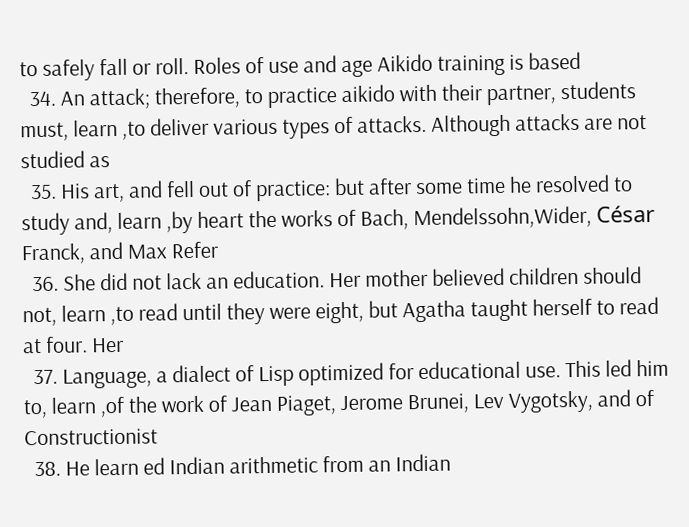to safely fall or roll. Roles of use and age Aikido training is based
  34. An attack; therefore, to practice aikido with their partner, students must, learn ,to deliver various types of attacks. Although attacks are not studied as
  35. His art, and fell out of practice: but after some time he resolved to study and, learn ,by heart the works of Bach, Mendelssohn,Wider, César Franck, and Max Refer
  36. She did not lack an education. Her mother believed children should not, learn ,to read until they were eight, but Agatha taught herself to read at four. Her
  37. Language, a dialect of Lisp optimized for educational use. This led him to, learn ,of the work of Jean Piaget, Jerome Brunei, Lev Vygotsky, and of Constructionist
  38. He learn ed Indian arithmetic from an Indian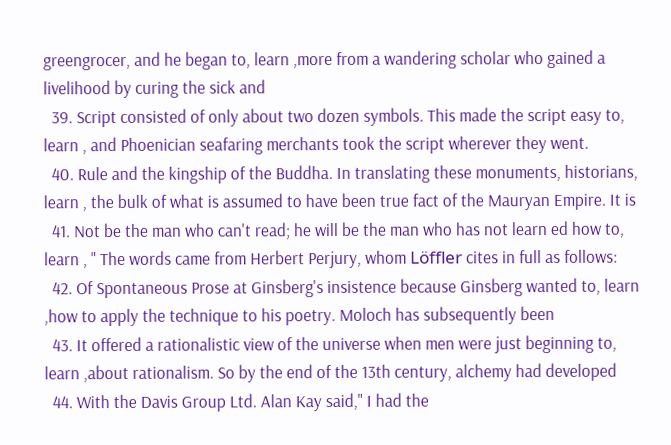greengrocer, and he began to, learn ,more from a wandering scholar who gained a livelihood by curing the sick and
  39. Script consisted of only about two dozen symbols. This made the script easy to, learn , and Phoenician seafaring merchants took the script wherever they went.
  40. Rule and the kingship of the Buddha. In translating these monuments, historians, learn , the bulk of what is assumed to have been true fact of the Mauryan Empire. It is
  41. Not be the man who can't read; he will be the man who has not learn ed how to, learn , " The words came from Herbert Perjury, whom Löffler cites in full as follows:
  42. Of Spontaneous Prose at Ginsberg's insistence because Ginsberg wanted to, learn ,how to apply the technique to his poetry. Moloch has subsequently been
  43. It offered a rationalistic view of the universe when men were just beginning to, learn ,about rationalism. So by the end of the 13th century, alchemy had developed
  44. With the Davis Group Ltd. Alan Kay said," I had the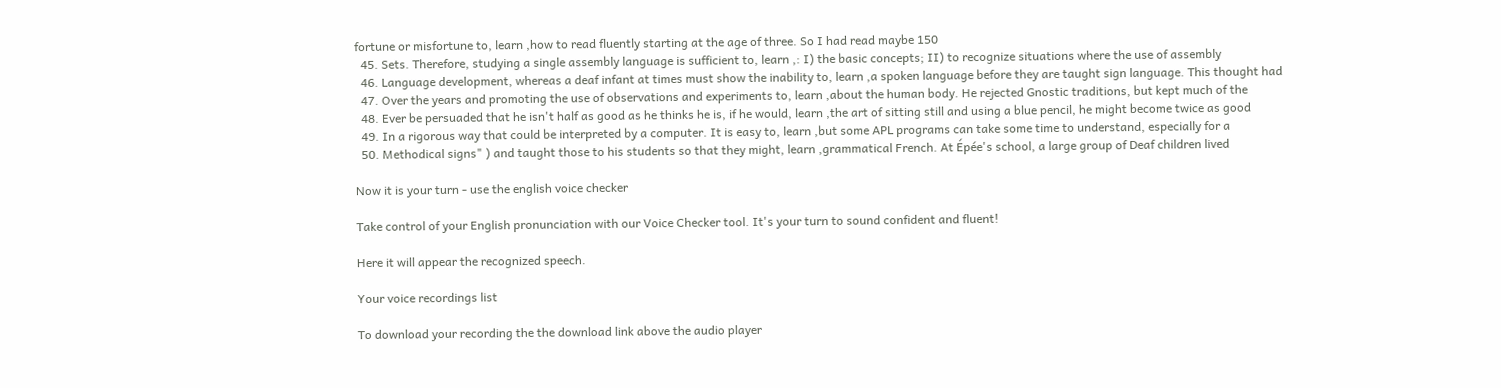fortune or misfortune to, learn ,how to read fluently starting at the age of three. So I had read maybe 150
  45. Sets. Therefore, studying a single assembly language is sufficient to, learn ,: I) the basic concepts; II) to recognize situations where the use of assembly
  46. Language development, whereas a deaf infant at times must show the inability to, learn ,a spoken language before they are taught sign language. This thought had
  47. Over the years and promoting the use of observations and experiments to, learn ,about the human body. He rejected Gnostic traditions, but kept much of the
  48. Ever be persuaded that he isn't half as good as he thinks he is, if he would, learn ,the art of sitting still and using a blue pencil, he might become twice as good
  49. In a rigorous way that could be interpreted by a computer. It is easy to, learn ,but some APL programs can take some time to understand, especially for a
  50. Methodical signs" ) and taught those to his students so that they might, learn ,grammatical French. At Épée's school, a large group of Deaf children lived

Now it is your turn - use the english voice checker

Take control of your English pronunciation with our Voice Checker tool. It's your turn to sound confident and fluent!

Here it will appear the recognized speech.

Your voice recordings list

To download your recording the the download link above the audio player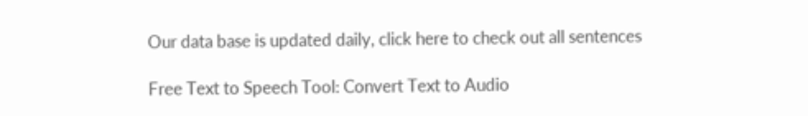Our data base is updated daily, click here to check out all sentences

Free Text to Speech Tool: Convert Text to Audio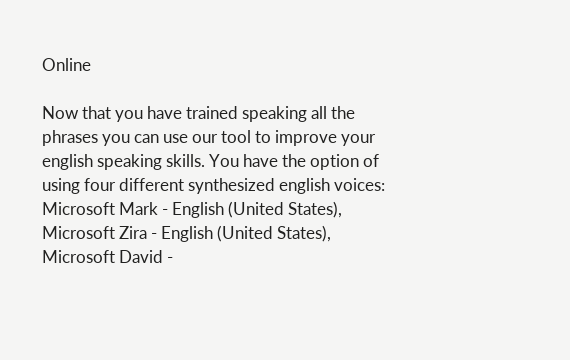Online

Now that you have trained speaking all the phrases you can use our tool to improve your english speaking skills. You have the option of using four different synthesized english voices: Microsoft Mark - English (United States), Microsoft Zira - English (United States), Microsoft David -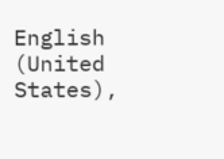English (United States),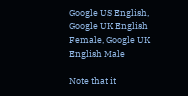Google US English, Google UK English Female, Google UK English Male

Note that it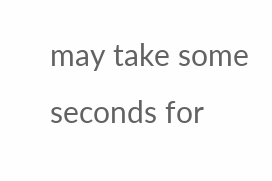may take some seconds for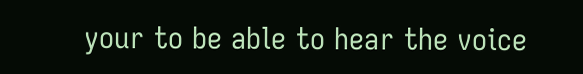your to be able to hear the voice